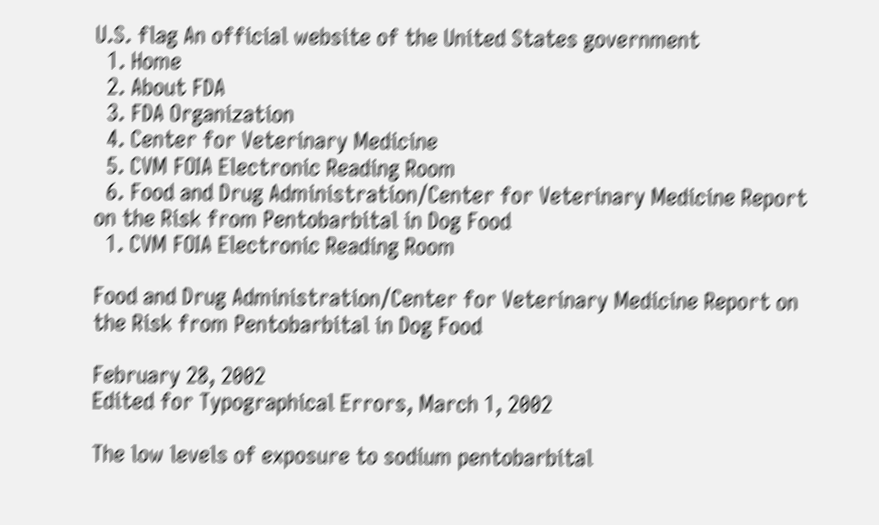U.S. flag An official website of the United States government
  1. Home
  2. About FDA
  3. FDA Organization
  4. Center for Veterinary Medicine
  5. CVM FOIA Electronic Reading Room
  6. Food and Drug Administration/Center for Veterinary Medicine Report on the Risk from Pentobarbital in Dog Food
  1. CVM FOIA Electronic Reading Room

Food and Drug Administration/Center for Veterinary Medicine Report on the Risk from Pentobarbital in Dog Food

February 28, 2002
Edited for Typographical Errors, March 1, 2002

The low levels of exposure to sodium pentobarbital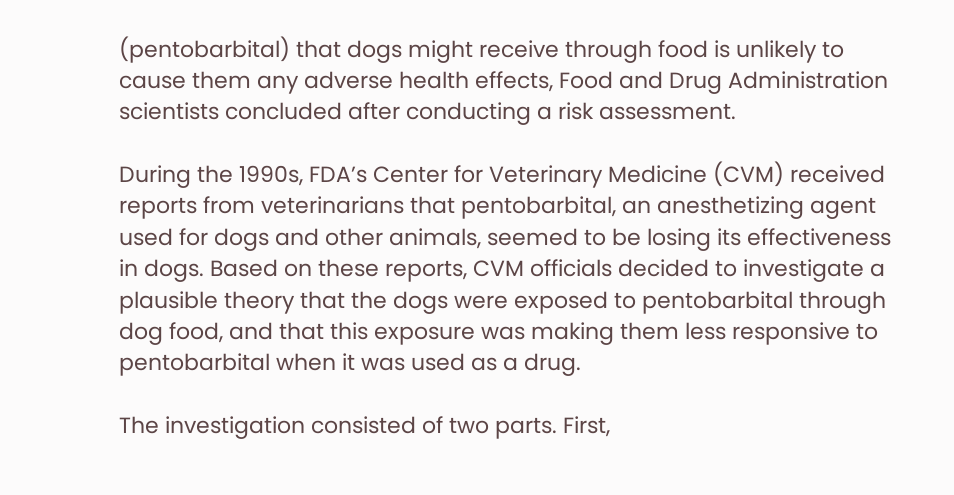(pentobarbital) that dogs might receive through food is unlikely to cause them any adverse health effects, Food and Drug Administration scientists concluded after conducting a risk assessment.

During the 1990s, FDA’s Center for Veterinary Medicine (CVM) received reports from veterinarians that pentobarbital, an anesthetizing agent used for dogs and other animals, seemed to be losing its effectiveness in dogs. Based on these reports, CVM officials decided to investigate a plausible theory that the dogs were exposed to pentobarbital through dog food, and that this exposure was making them less responsive to pentobarbital when it was used as a drug.

The investigation consisted of two parts. First,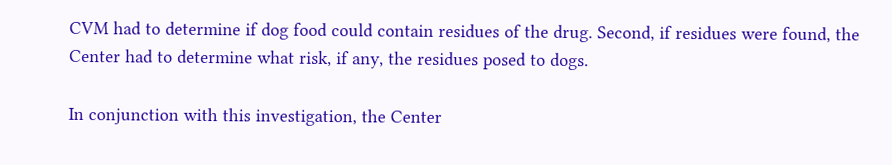CVM had to determine if dog food could contain residues of the drug. Second, if residues were found, the Center had to determine what risk, if any, the residues posed to dogs.

In conjunction with this investigation, the Center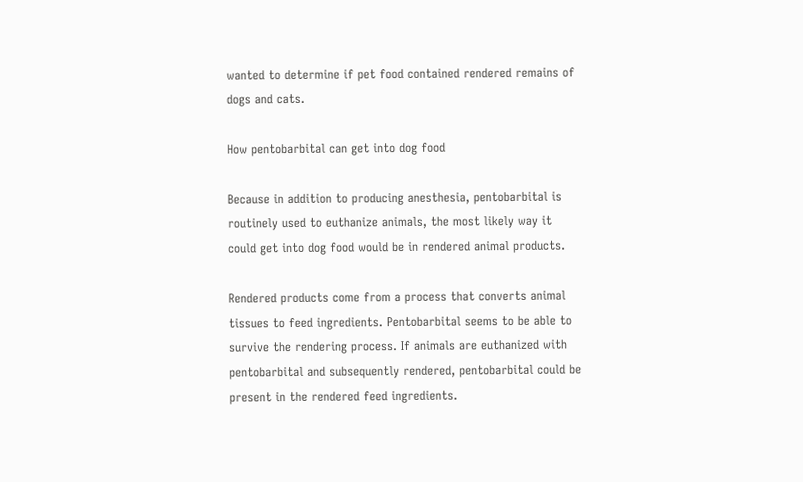wanted to determine if pet food contained rendered remains of dogs and cats.

How pentobarbital can get into dog food

Because in addition to producing anesthesia, pentobarbital is routinely used to euthanize animals, the most likely way it could get into dog food would be in rendered animal products.

Rendered products come from a process that converts animal tissues to feed ingredients. Pentobarbital seems to be able to survive the rendering process. If animals are euthanized with pentobarbital and subsequently rendered, pentobarbital could be present in the rendered feed ingredients.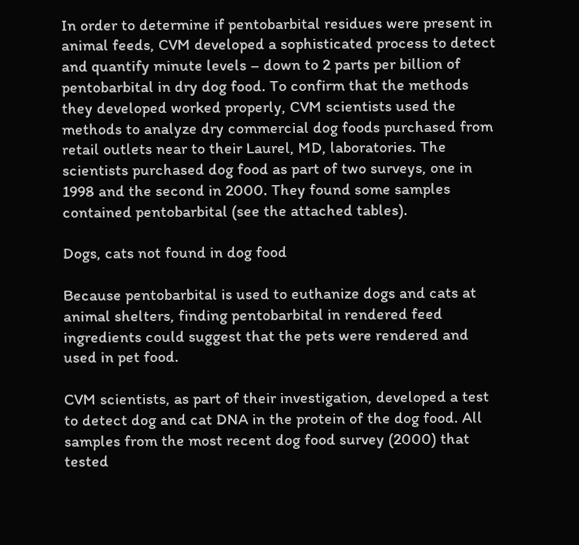In order to determine if pentobarbital residues were present in animal feeds, CVM developed a sophisticated process to detect and quantify minute levels – down to 2 parts per billion of pentobarbital in dry dog food. To confirm that the methods they developed worked properly, CVM scientists used the methods to analyze dry commercial dog foods purchased from retail outlets near to their Laurel, MD, laboratories. The scientists purchased dog food as part of two surveys, one in 1998 and the second in 2000. They found some samples contained pentobarbital (see the attached tables).

Dogs, cats not found in dog food

Because pentobarbital is used to euthanize dogs and cats at animal shelters, finding pentobarbital in rendered feed ingredients could suggest that the pets were rendered and used in pet food.

CVM scientists, as part of their investigation, developed a test to detect dog and cat DNA in the protein of the dog food. All samples from the most recent dog food survey (2000) that tested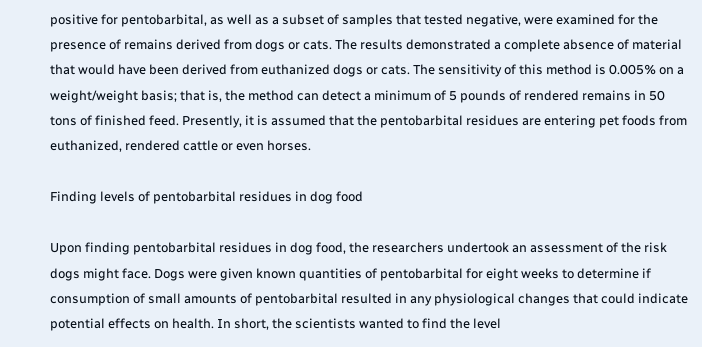positive for pentobarbital, as well as a subset of samples that tested negative, were examined for the presence of remains derived from dogs or cats. The results demonstrated a complete absence of material that would have been derived from euthanized dogs or cats. The sensitivity of this method is 0.005% on a weight/weight basis; that is, the method can detect a minimum of 5 pounds of rendered remains in 50 tons of finished feed. Presently, it is assumed that the pentobarbital residues are entering pet foods from euthanized, rendered cattle or even horses.

Finding levels of pentobarbital residues in dog food

Upon finding pentobarbital residues in dog food, the researchers undertook an assessment of the risk dogs might face. Dogs were given known quantities of pentobarbital for eight weeks to determine if consumption of small amounts of pentobarbital resulted in any physiological changes that could indicate potential effects on health. In short, the scientists wanted to find the level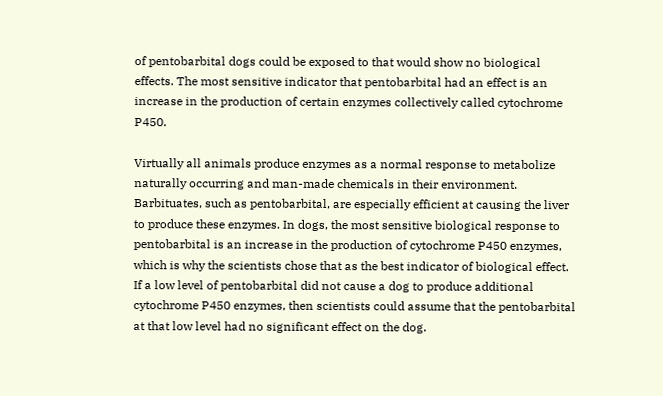of pentobarbital dogs could be exposed to that would show no biological effects. The most sensitive indicator that pentobarbital had an effect is an increase in the production of certain enzymes collectively called cytochrome P450.

Virtually all animals produce enzymes as a normal response to metabolize naturally occurring and man-made chemicals in their environment. Barbituates, such as pentobarbital, are especially efficient at causing the liver to produce these enzymes. In dogs, the most sensitive biological response to pentobarbital is an increase in the production of cytochrome P450 enzymes, which is why the scientists chose that as the best indicator of biological effect. If a low level of pentobarbital did not cause a dog to produce additional cytochrome P450 enzymes, then scientists could assume that the pentobarbital at that low level had no significant effect on the dog.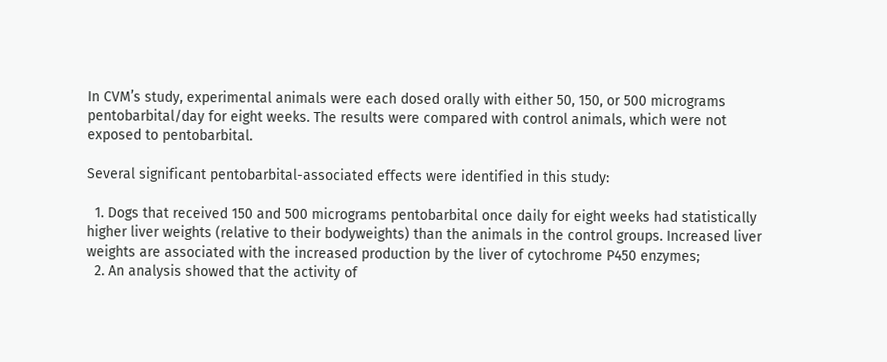In CVM’s study, experimental animals were each dosed orally with either 50, 150, or 500 micrograms pentobarbital/day for eight weeks. The results were compared with control animals, which were not exposed to pentobarbital.

Several significant pentobarbital-associated effects were identified in this study:

  1. Dogs that received 150 and 500 micrograms pentobarbital once daily for eight weeks had statistically higher liver weights (relative to their bodyweights) than the animals in the control groups. Increased liver weights are associated with the increased production by the liver of cytochrome P450 enzymes;
  2. An analysis showed that the activity of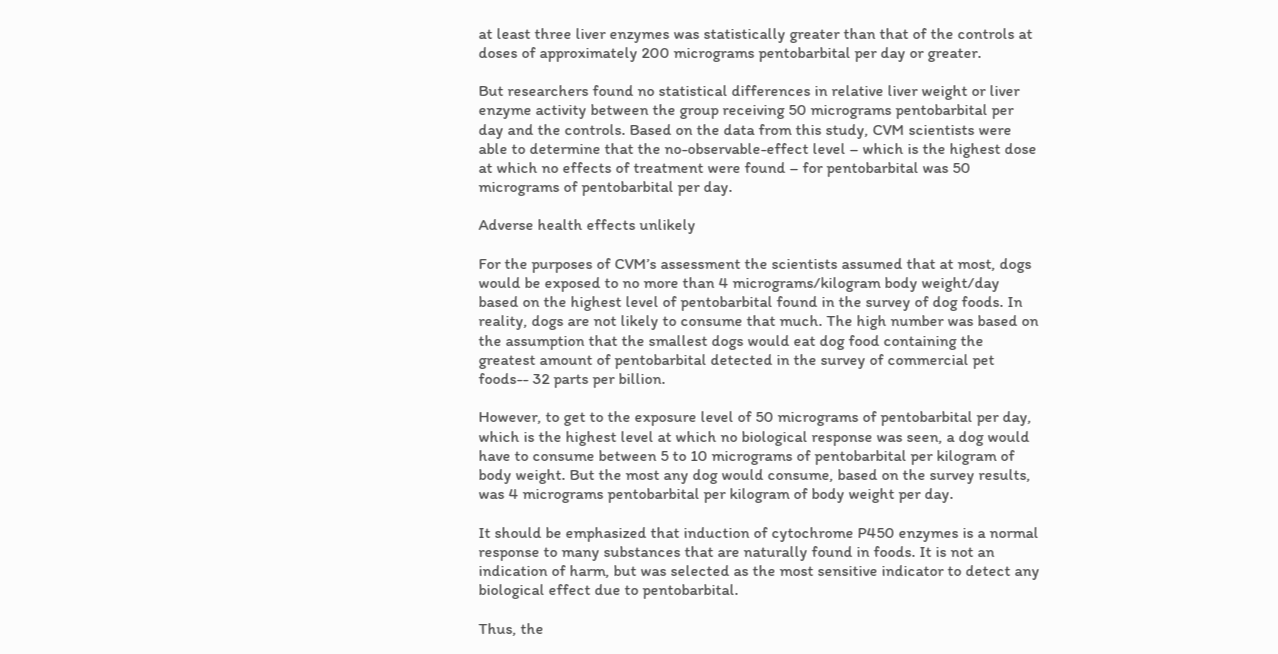at least three liver enzymes was statistically greater than that of the controls at doses of approximately 200 micrograms pentobarbital per day or greater.

But researchers found no statistical differences in relative liver weight or liver enzyme activity between the group receiving 50 micrograms pentobarbital per day and the controls. Based on the data from this study, CVM scientists were able to determine that the no-observable-effect level – which is the highest dose at which no effects of treatment were found – for pentobarbital was 50 micrograms of pentobarbital per day.

Adverse health effects unlikely

For the purposes of CVM’s assessment the scientists assumed that at most, dogs would be exposed to no more than 4 micrograms/kilogram body weight/day based on the highest level of pentobarbital found in the survey of dog foods. In reality, dogs are not likely to consume that much. The high number was based on the assumption that the smallest dogs would eat dog food containing the greatest amount of pentobarbital detected in the survey of commercial pet foods-- 32 parts per billion.

However, to get to the exposure level of 50 micrograms of pentobarbital per day, which is the highest level at which no biological response was seen, a dog would have to consume between 5 to 10 micrograms of pentobarbital per kilogram of body weight. But the most any dog would consume, based on the survey results, was 4 micrograms pentobarbital per kilogram of body weight per day.

It should be emphasized that induction of cytochrome P450 enzymes is a normal response to many substances that are naturally found in foods. It is not an indication of harm, but was selected as the most sensitive indicator to detect any biological effect due to pentobarbital.

Thus, the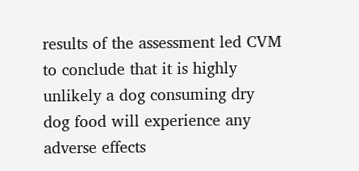results of the assessment led CVM to conclude that it is highly unlikely a dog consuming dry dog food will experience any adverse effects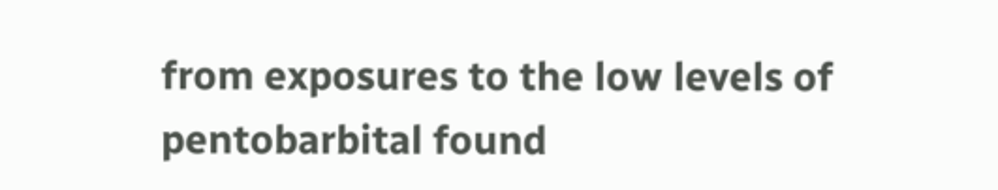from exposures to the low levels of pentobarbital found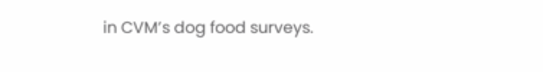in CVM’s dog food surveys.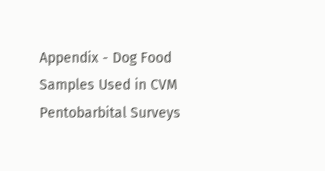Appendix - Dog Food Samples Used in CVM Pentobarbital Surveys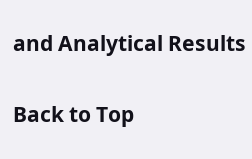and Analytical Results

Back to Top